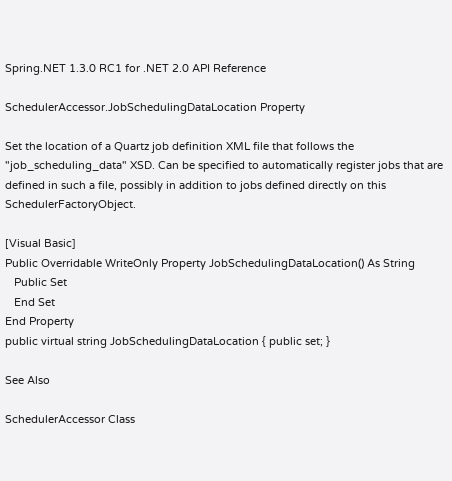Spring.NET 1.3.0 RC1 for .NET 2.0 API Reference

SchedulerAccessor.JobSchedulingDataLocation Property

Set the location of a Quartz job definition XML file that follows the "job_scheduling_data" XSD. Can be specified to automatically register jobs that are defined in such a file, possibly in addition to jobs defined directly on this SchedulerFactoryObject.

[Visual Basic]
Public Overridable WriteOnly Property JobSchedulingDataLocation() As String
   Public Set
   End Set
End Property
public virtual string JobSchedulingDataLocation { public set; }

See Also

SchedulerAccessor Class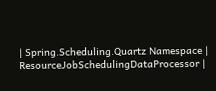| Spring.Scheduling.Quartz Namespace | ResourceJobSchedulingDataProcessor |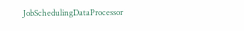JobSchedulingDataProcessor